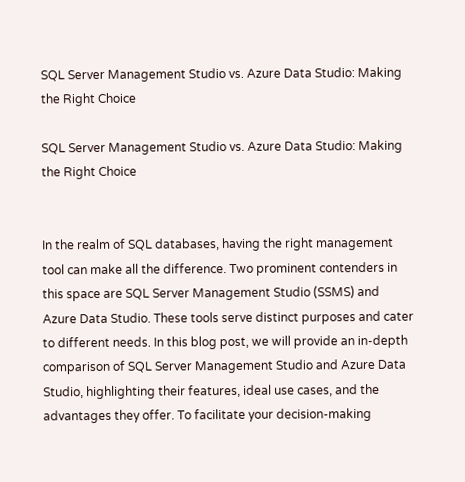SQL Server Management Studio vs. Azure Data Studio: Making the Right Choice

SQL Server Management Studio vs. Azure Data Studio: Making the Right Choice


In the realm of SQL databases, having the right management tool can make all the difference. Two prominent contenders in this space are SQL Server Management Studio (SSMS) and Azure Data Studio. These tools serve distinct purposes and cater to different needs. In this blog post, we will provide an in-depth comparison of SQL Server Management Studio and Azure Data Studio, highlighting their features, ideal use cases, and the advantages they offer. To facilitate your decision-making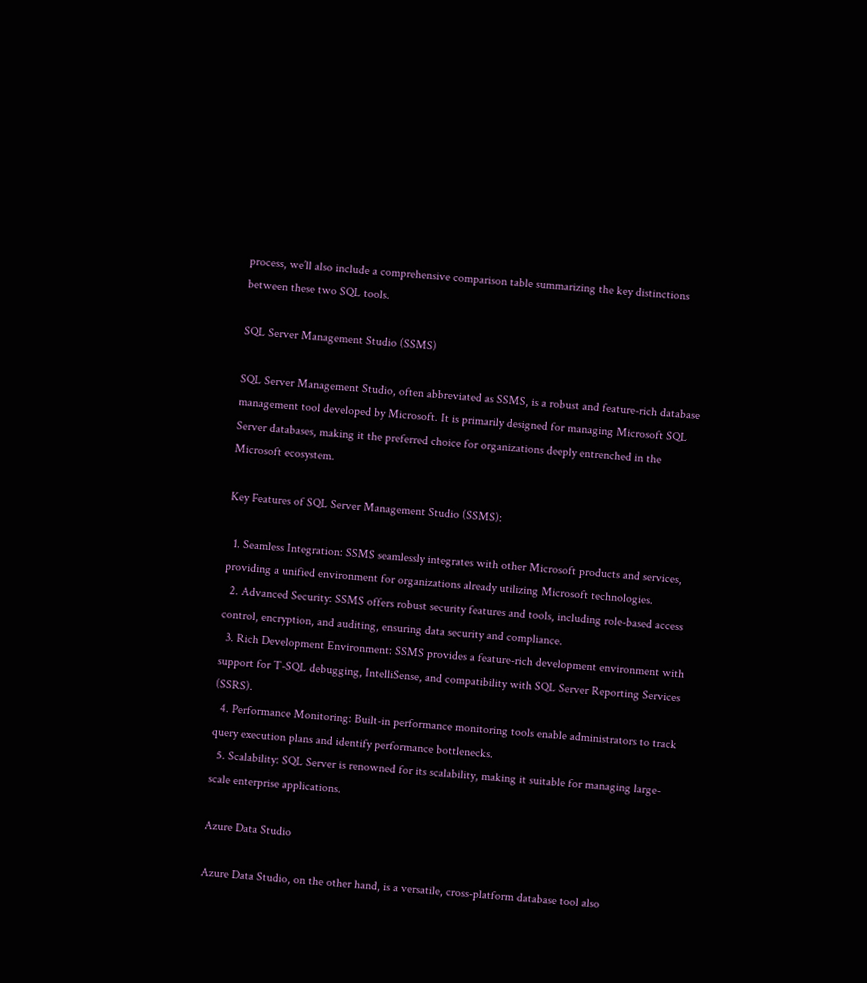process, we’ll also include a comprehensive comparison table summarizing the key distinctions between these two SQL tools.

SQL Server Management Studio (SSMS)

SQL Server Management Studio, often abbreviated as SSMS, is a robust and feature-rich database management tool developed by Microsoft. It is primarily designed for managing Microsoft SQL Server databases, making it the preferred choice for organizations deeply entrenched in the Microsoft ecosystem.

Key Features of SQL Server Management Studio (SSMS):

  1. Seamless Integration: SSMS seamlessly integrates with other Microsoft products and services, providing a unified environment for organizations already utilizing Microsoft technologies.
  2. Advanced Security: SSMS offers robust security features and tools, including role-based access control, encryption, and auditing, ensuring data security and compliance.
  3. Rich Development Environment: SSMS provides a feature-rich development environment with support for T-SQL debugging, IntelliSense, and compatibility with SQL Server Reporting Services (SSRS).
  4. Performance Monitoring: Built-in performance monitoring tools enable administrators to track query execution plans and identify performance bottlenecks.
  5. Scalability: SQL Server is renowned for its scalability, making it suitable for managing large-scale enterprise applications.

Azure Data Studio

Azure Data Studio, on the other hand, is a versatile, cross-platform database tool also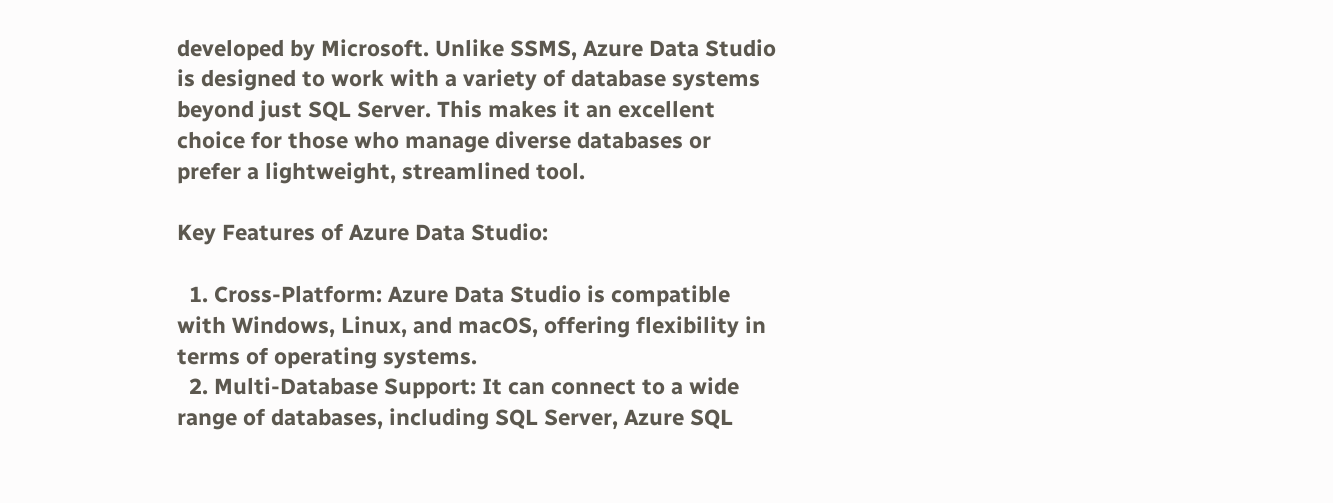developed by Microsoft. Unlike SSMS, Azure Data Studio is designed to work with a variety of database systems beyond just SQL Server. This makes it an excellent choice for those who manage diverse databases or prefer a lightweight, streamlined tool.

Key Features of Azure Data Studio:

  1. Cross-Platform: Azure Data Studio is compatible with Windows, Linux, and macOS, offering flexibility in terms of operating systems.
  2. Multi-Database Support: It can connect to a wide range of databases, including SQL Server, Azure SQL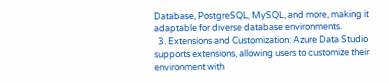Database, PostgreSQL, MySQL, and more, making it adaptable for diverse database environments.
  3. Extensions and Customization: Azure Data Studio supports extensions, allowing users to customize their environment with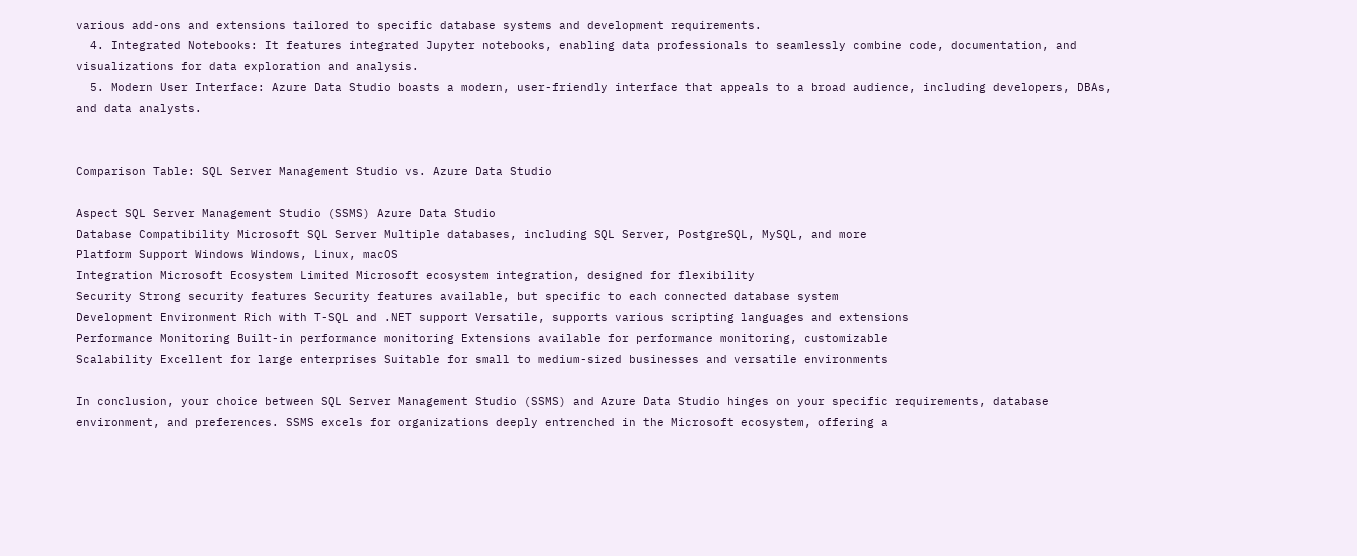various add-ons and extensions tailored to specific database systems and development requirements.
  4. Integrated Notebooks: It features integrated Jupyter notebooks, enabling data professionals to seamlessly combine code, documentation, and visualizations for data exploration and analysis.
  5. Modern User Interface: Azure Data Studio boasts a modern, user-friendly interface that appeals to a broad audience, including developers, DBAs, and data analysts.


Comparison Table: SQL Server Management Studio vs. Azure Data Studio

Aspect SQL Server Management Studio (SSMS) Azure Data Studio
Database Compatibility Microsoft SQL Server Multiple databases, including SQL Server, PostgreSQL, MySQL, and more
Platform Support Windows Windows, Linux, macOS
Integration Microsoft Ecosystem Limited Microsoft ecosystem integration, designed for flexibility
Security Strong security features Security features available, but specific to each connected database system
Development Environment Rich with T-SQL and .NET support Versatile, supports various scripting languages and extensions
Performance Monitoring Built-in performance monitoring Extensions available for performance monitoring, customizable
Scalability Excellent for large enterprises Suitable for small to medium-sized businesses and versatile environments

In conclusion, your choice between SQL Server Management Studio (SSMS) and Azure Data Studio hinges on your specific requirements, database environment, and preferences. SSMS excels for organizations deeply entrenched in the Microsoft ecosystem, offering a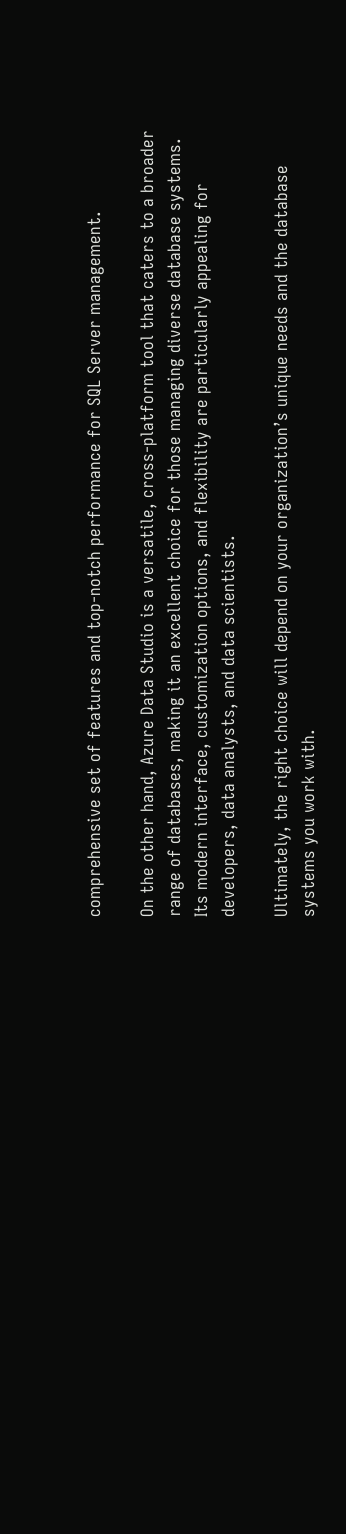comprehensive set of features and top-notch performance for SQL Server management.

On the other hand, Azure Data Studio is a versatile, cross-platform tool that caters to a broader range of databases, making it an excellent choice for those managing diverse database systems. Its modern interface, customization options, and flexibility are particularly appealing for developers, data analysts, and data scientists.

Ultimately, the right choice will depend on your organization’s unique needs and the database systems you work with.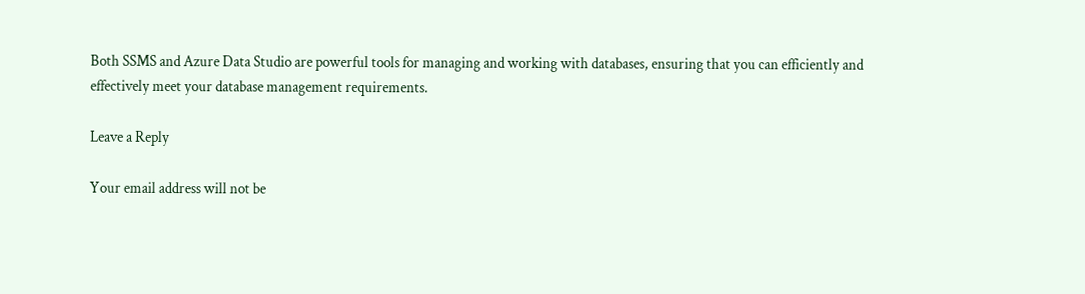Both SSMS and Azure Data Studio are powerful tools for managing and working with databases, ensuring that you can efficiently and effectively meet your database management requirements.

Leave a Reply

Your email address will not be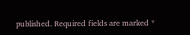published. Required fields are marked *